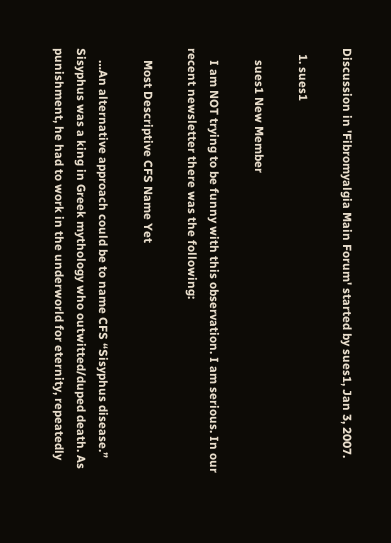Discussion in 'Fibromyalgia Main Forum' started by sues1, Jan 3, 2007.

  1. sues1

    sues1 New Member

    I am NOT trying to be funny with this observation. I am serious. In our recent newsletter there was the following:

    Most Descriptive CFS Name Yet

    …An alternative approach could be to name CFS “Sisyphus disease.” Sisyphus was a king in Greek mythology who outwitted/duped death. As punishment, he had to work in the underworld for eternity, repeatedly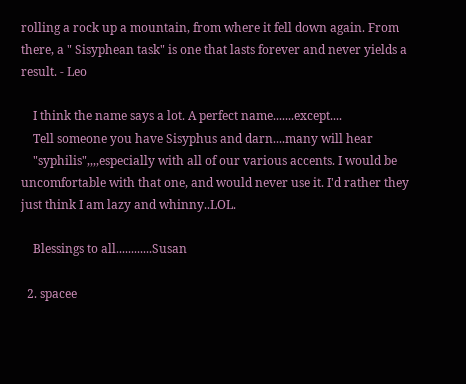rolling a rock up a mountain, from where it fell down again. From there, a " Sisyphean task" is one that lasts forever and never yields a result. - Leo

    I think the name says a lot. A perfect name.......except....
    Tell someone you have Sisyphus and darn....many will hear
    "syphilis",,,,especially with all of our various accents. I would be uncomfortable with that one, and would never use it. I'd rather they just think I am lazy and whinny..LOL.

    Blessings to all............Susan

  2. spacee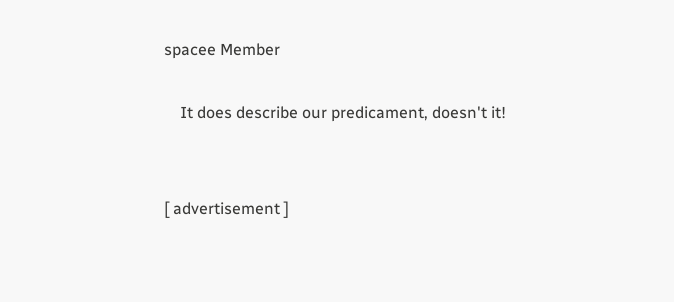spacee Member

    It does describe our predicament, doesn't it!


[ advertisement ]